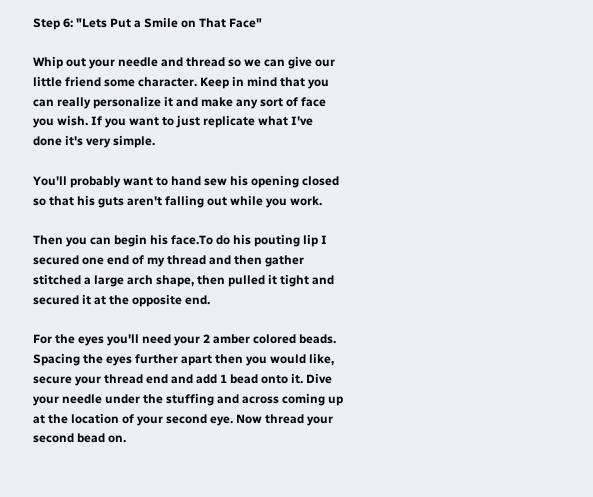Step 6: "Lets Put a Smile on That Face"

Whip out your needle and thread so we can give our little friend some character. Keep in mind that you can really personalize it and make any sort of face you wish. If you want to just replicate what I've done it's very simple.

You'll probably want to hand sew his opening closed so that his guts aren't falling out while you work.

Then you can begin his face.To do his pouting lip I secured one end of my thread and then gather stitched a large arch shape, then pulled it tight and secured it at the opposite end.

For the eyes you'll need your 2 amber colored beads. Spacing the eyes further apart then you would like, secure your thread end and add 1 bead onto it. Dive your needle under the stuffing and across coming up at the location of your second eye. Now thread your second bead on.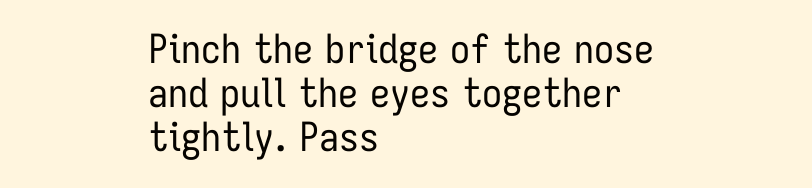Pinch the bridge of the nose and pull the eyes together tightly. Pass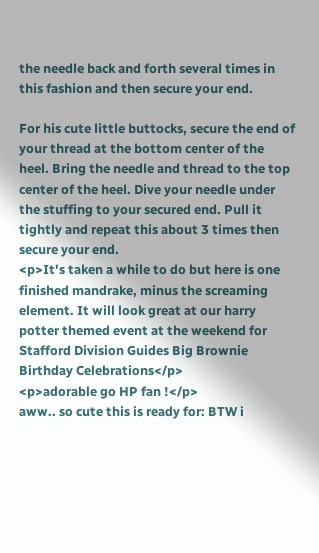the needle back and forth several times in this fashion and then secure your end.

For his cute little buttocks, secure the end of your thread at the bottom center of the heel. Bring the needle and thread to the top center of the heel. Dive your needle under the stuffing to your secured end. Pull it tightly and repeat this about 3 times then secure your end.
<p>It's taken a while to do but here is one finished mandrake, minus the screaming element. It will look great at our harry potter themed event at the weekend for Stafford Division Guides Big Brownie Birthday Celebrations</p>
<p>adorable go HP fan !</p>
aww.. so cute this is ready for: BTW i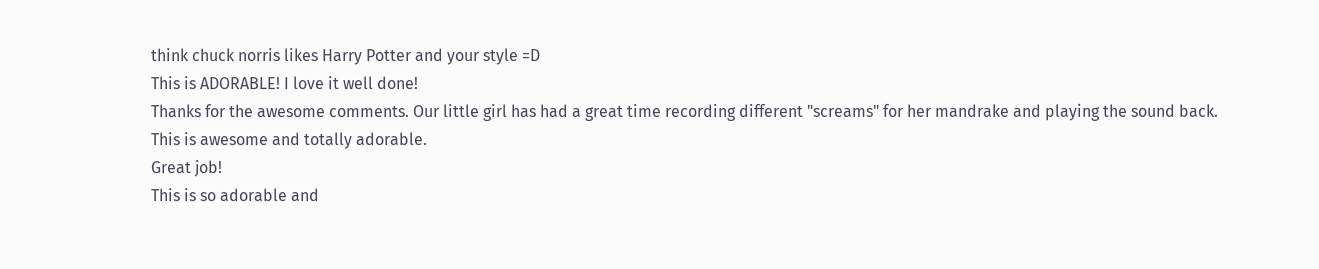think chuck norris likes Harry Potter and your style =D
This is ADORABLE! I love it well done!
Thanks for the awesome comments. Our little girl has had a great time recording different "screams" for her mandrake and playing the sound back.
This is awesome and totally adorable.
Great job!
This is so adorable and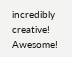incredibly creative! Awesome!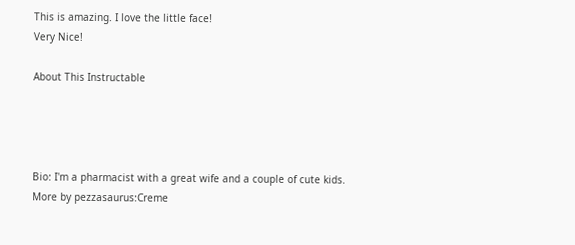This is amazing. I love the little face!
Very Nice!

About This Instructable




Bio: I'm a pharmacist with a great wife and a couple of cute kids.
More by pezzasaurus:Creme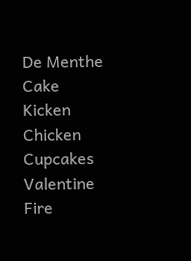De Menthe Cake Kicken Chicken Cupcakes Valentine Fire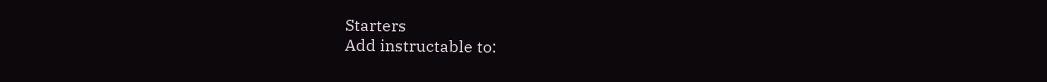Starters
Add instructable to: